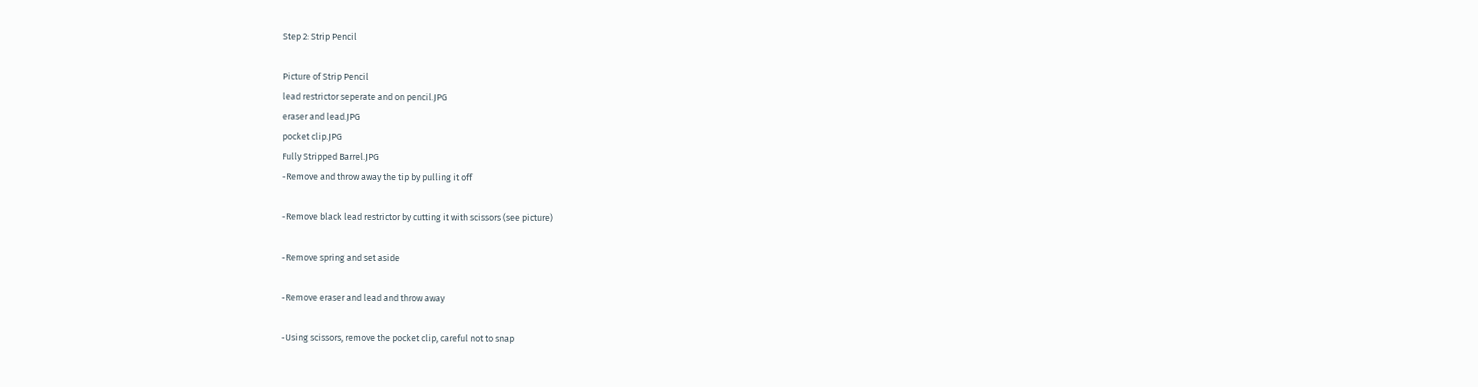Step 2: Strip Pencil

Picture of Strip Pencil
lead restrictor seperate and on pencil.JPG
eraser and lead.JPG
pocket clip.JPG
Fully Stripped Barrel.JPG
-Remove and throw away the tip by pulling it off

-Remove black lead restrictor by cutting it with scissors (see picture)

-Remove spring and set aside

-Remove eraser and lead and throw away

-Using scissors, remove the pocket clip, careful not to snap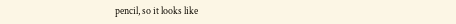pencil, so it looks like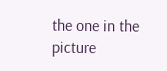the one in the picture